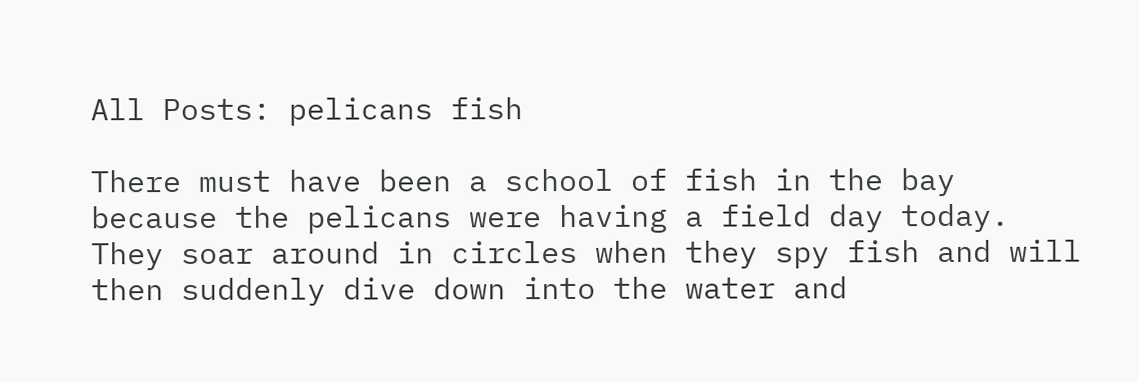All Posts: pelicans fish

There must have been a school of fish in the bay because the pelicans were having a field day today.      They soar around in circles when they spy fish and will then suddenly dive down into the water and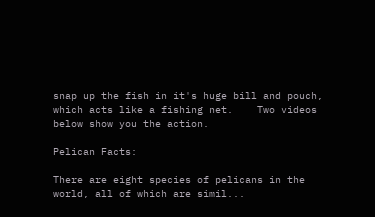snap up the fish in it's huge bill and pouch, which acts like a fishing net.    Two videos below show you the action.

Pelican Facts:

There are eight species of pelicans in the world, all of which are simil...